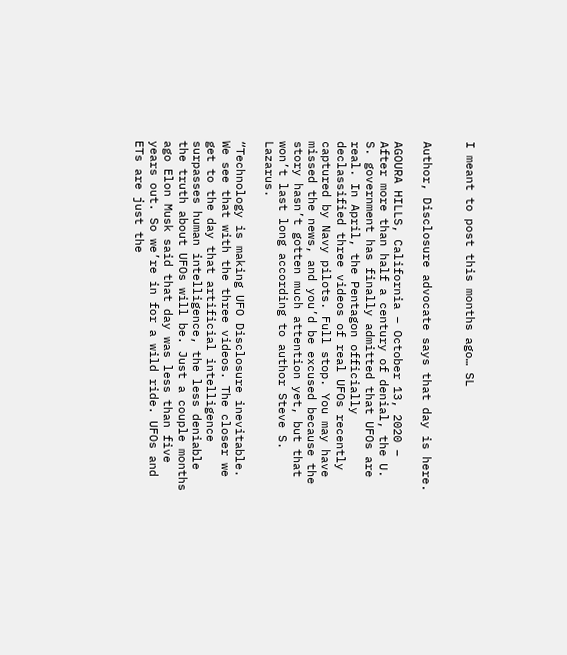I meant to post this months ago… SL


Author, Disclosure advocate says that day is here.

AGOURA HILLS, California – October 13, 2020 – After more than half a century of denial, the U. S. government has finally admitted that UFOs are real. In April, the Pentagon officially declassified three videos of real UFOs recently captured by Navy pilots. Full stop. You may have missed the news, and you’d be excused because the story hasn’t gotten much attention yet, but that won’t last long according to author Steve S. Lazarus.

“Technology is making UFO Disclosure inevitable. We see that with the three videos. The closer we get to the day that artificial intelligence surpasses human intelligence, the less deniable the truth about UFOs will be. Just a couple months ago Elon Musk said that day was less than five years out. So we’re in for a wild ride. UFOs and ETs are just the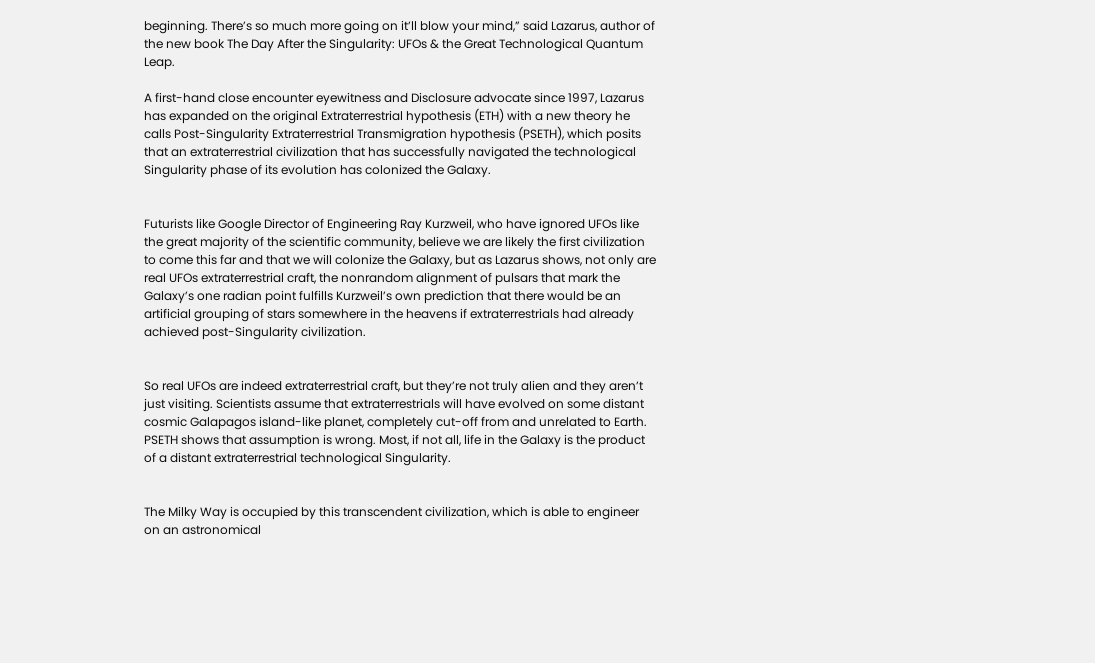beginning. There’s so much more going on it’ll blow your mind,” said Lazarus, author of the new book The Day After the Singularity: UFOs & the Great Technological Quantum Leap.

A first-hand close encounter eyewitness and Disclosure advocate since 1997, Lazarus has expanded on the original Extraterrestrial hypothesis (ETH) with a new theory he calls Post-Singularity Extraterrestrial Transmigration hypothesis (PSETH), which posits that an extraterrestrial civilization that has successfully navigated the technological Singularity phase of its evolution has colonized the Galaxy.


Futurists like Google Director of Engineering Ray Kurzweil, who have ignored UFOs like the great majority of the scientific community, believe we are likely the first civilization to come this far and that we will colonize the Galaxy, but as Lazarus shows, not only are real UFOs extraterrestrial craft, the nonrandom alignment of pulsars that mark the Galaxy’s one radian point fulfills Kurzweil’s own prediction that there would be an artificial grouping of stars somewhere in the heavens if extraterrestrials had already achieved post-Singularity civilization.


So real UFOs are indeed extraterrestrial craft, but they’re not truly alien and they aren’t just visiting. Scientists assume that extraterrestrials will have evolved on some distant cosmic Galapagos island-like planet, completely cut-off from and unrelated to Earth. PSETH shows that assumption is wrong. Most, if not all, life in the Galaxy is the product of a distant extraterrestrial technological Singularity.


The Milky Way is occupied by this transcendent civilization, which is able to engineer on an astronomical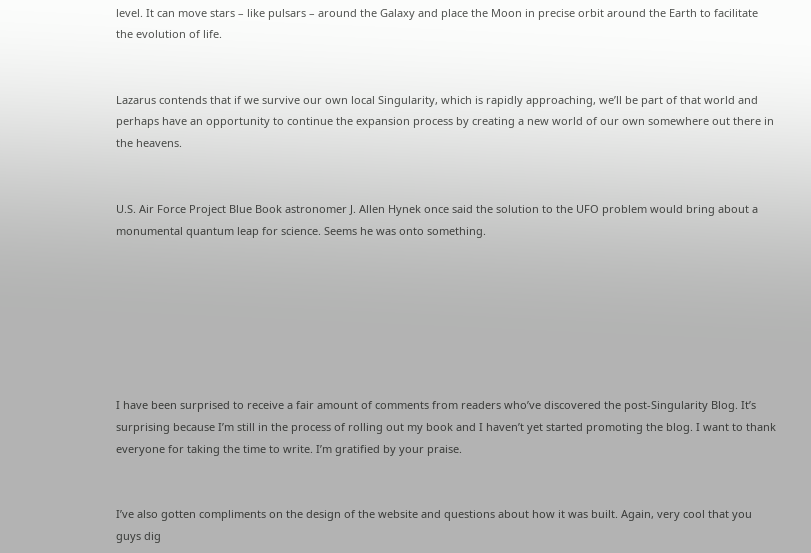level. It can move stars – like pulsars – around the Galaxy and place the Moon in precise orbit around the Earth to facilitate the evolution of life.


Lazarus contends that if we survive our own local Singularity, which is rapidly approaching, we’ll be part of that world and perhaps have an opportunity to continue the expansion process by creating a new world of our own somewhere out there in the heavens.


U.S. Air Force Project Blue Book astronomer J. Allen Hynek once said the solution to the UFO problem would bring about a monumental quantum leap for science. Seems he was onto something.







I have been surprised to receive a fair amount of comments from readers who’ve discovered the post-Singularity Blog. It’s surprising because I’m still in the process of rolling out my book and I haven’t yet started promoting the blog. I want to thank everyone for taking the time to write. I’m gratified by your praise.


I’ve also gotten compliments on the design of the website and questions about how it was built. Again, very cool that you guys dig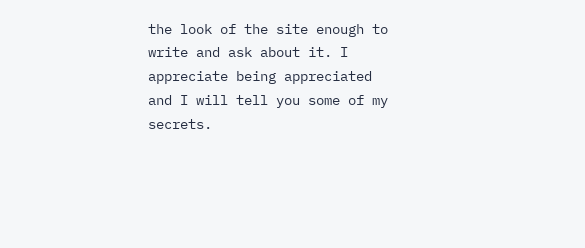the look of the site enough to write and ask about it. I appreciate being appreciated and I will tell you some of my secrets.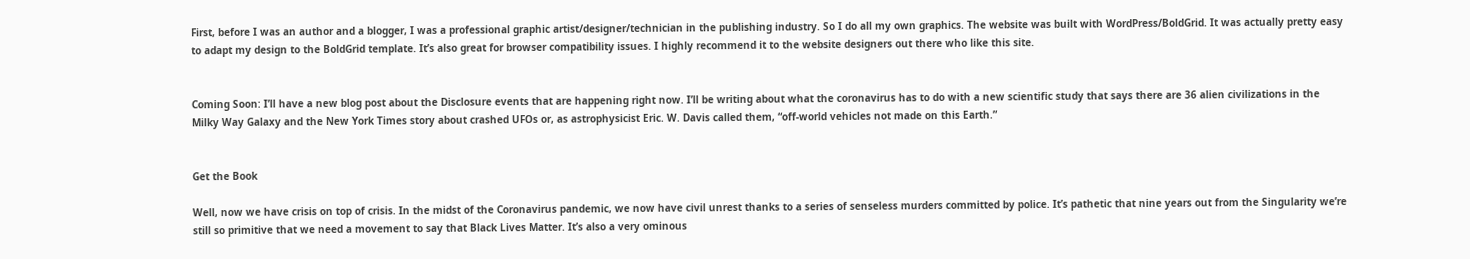First, before I was an author and a blogger, I was a professional graphic artist/designer/technician in the publishing industry. So I do all my own graphics. The website was built with WordPress/BoldGrid. It was actually pretty easy to adapt my design to the BoldGrid template. It’s also great for browser compatibility issues. I highly recommend it to the website designers out there who like this site.


Coming Soon: I’ll have a new blog post about the Disclosure events that are happening right now. I’ll be writing about what the coronavirus has to do with a new scientific study that says there are 36 alien civilizations in the Milky Way Galaxy and the New York Times story about crashed UFOs or, as astrophysicist Eric. W. Davis called them, “off-world vehicles not made on this Earth.”


Get the Book

Well, now we have crisis on top of crisis. In the midst of the Coronavirus pandemic, we now have civil unrest thanks to a series of senseless murders committed by police. It’s pathetic that nine years out from the Singularity we’re still so primitive that we need a movement to say that Black Lives Matter. It’s also a very ominous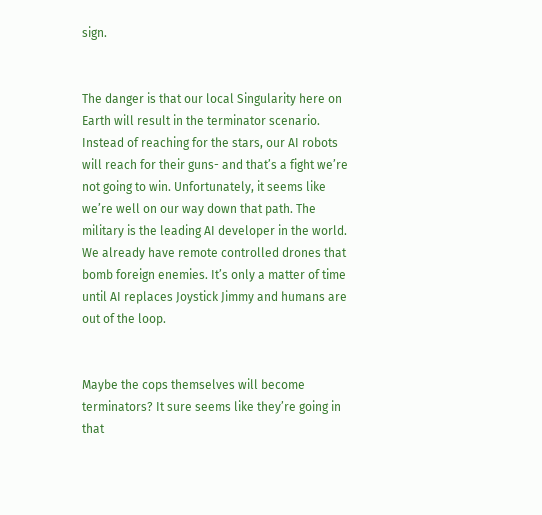sign.


The danger is that our local Singularity here on Earth will result in the terminator scenario. Instead of reaching for the stars, our AI robots will reach for their guns- and that’s a fight we’re not going to win. Unfortunately, it seems like we’re well on our way down that path. The military is the leading AI developer in the world. We already have remote controlled drones that bomb foreign enemies. It’s only a matter of time until AI replaces Joystick Jimmy and humans are out of the loop.


Maybe the cops themselves will become terminators? It sure seems like they’re going in that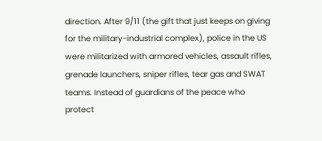direction. After 9/11 (the gift that just keeps on giving for the military-industrial complex), police in the US were militarized with armored vehicles, assault rifles, grenade launchers, sniper rifles, tear gas and SWAT teams. Instead of guardians of the peace who protect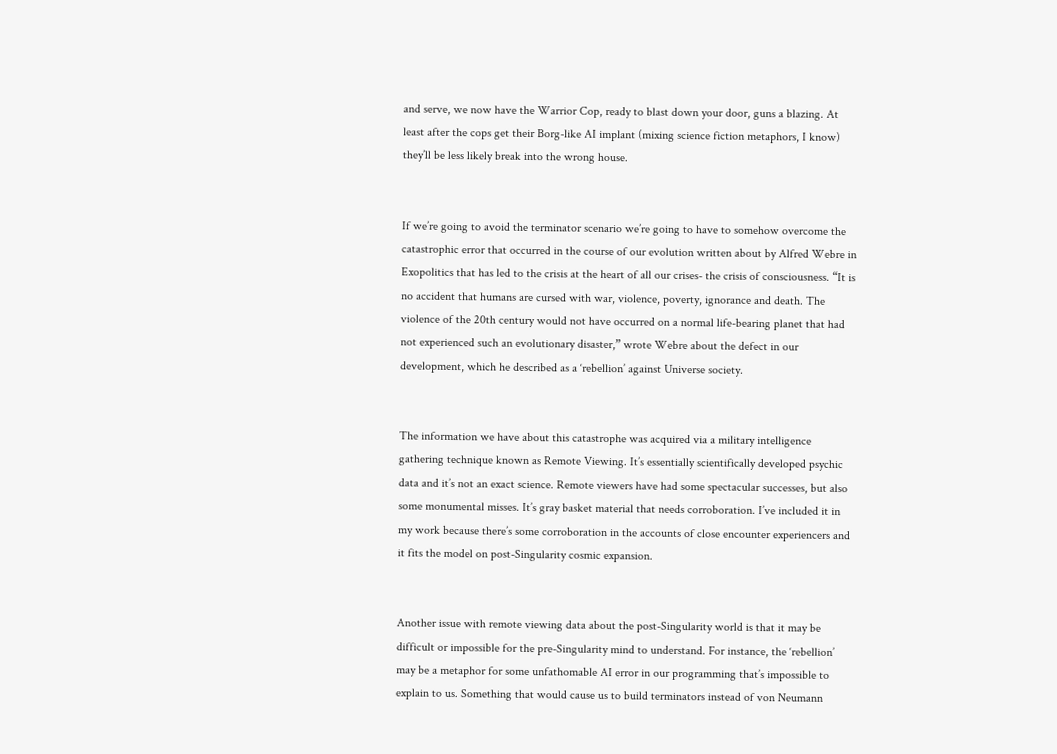and serve, we now have the Warrior Cop, ready to blast down your door, guns a blazing. At least after the cops get their Borg-like AI implant (mixing science fiction metaphors, I know) they’ll be less likely break into the wrong house.


If we’re going to avoid the terminator scenario we’re going to have to somehow overcome the catastrophic error that occurred in the course of our evolution written about by Alfred Webre in Exopolitics that has led to the crisis at the heart of all our crises- the crisis of consciousness. “It is no accident that humans are cursed with war, violence, poverty, ignorance and death. The violence of the 20th century would not have occurred on a normal life-bearing planet that had not experienced such an evolutionary disaster,” wrote Webre about the defect in our development, which he described as a ‘rebellion’ against Universe society.


The information we have about this catastrophe was acquired via a military intelligence gathering technique known as Remote Viewing. It’s essentially scientifically developed psychic data and it’s not an exact science. Remote viewers have had some spectacular successes, but also some monumental misses. It’s gray basket material that needs corroboration. I’ve included it in my work because there’s some corroboration in the accounts of close encounter experiencers and it fits the model on post-Singularity cosmic expansion.


Another issue with remote viewing data about the post-Singularity world is that it may be difficult or impossible for the pre-Singularity mind to understand. For instance, the ‘rebellion’ may be a metaphor for some unfathomable AI error in our programming that’s impossible to explain to us. Something that would cause us to build terminators instead of von Neumann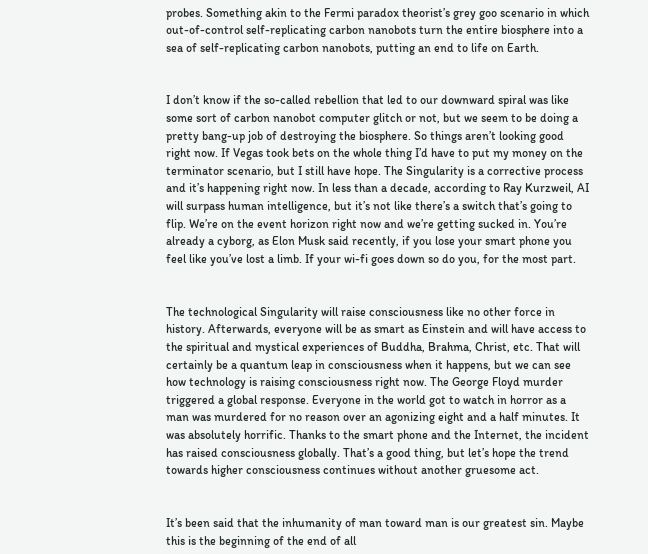probes. Something akin to the Fermi paradox theorist’s grey goo scenario in which out-of-control self-replicating carbon nanobots turn the entire biosphere into a sea of self-replicating carbon nanobots, putting an end to life on Earth.


I don’t know if the so-called rebellion that led to our downward spiral was like some sort of carbon nanobot computer glitch or not, but we seem to be doing a pretty bang-up job of destroying the biosphere. So things aren’t looking good right now. If Vegas took bets on the whole thing I’d have to put my money on the terminator scenario, but I still have hope. The Singularity is a corrective process and it’s happening right now. In less than a decade, according to Ray Kurzweil, AI will surpass human intelligence, but it’s not like there’s a switch that’s going to flip. We’re on the event horizon right now and we’re getting sucked in. You’re already a cyborg, as Elon Musk said recently, if you lose your smart phone you feel like you’ve lost a limb. If your wi-fi goes down so do you, for the most part.


The technological Singularity will raise consciousness like no other force in history. Afterwards, everyone will be as smart as Einstein and will have access to the spiritual and mystical experiences of Buddha, Brahma, Christ, etc. That will certainly be a quantum leap in consciousness when it happens, but we can see how technology is raising consciousness right now. The George Floyd murder triggered a global response. Everyone in the world got to watch in horror as a man was murdered for no reason over an agonizing eight and a half minutes. It was absolutely horrific. Thanks to the smart phone and the Internet, the incident has raised consciousness globally. That’s a good thing, but let’s hope the trend towards higher consciousness continues without another gruesome act.


It’s been said that the inhumanity of man toward man is our greatest sin. Maybe this is the beginning of the end of all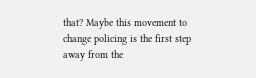that? Maybe this movement to change policing is the first step away from the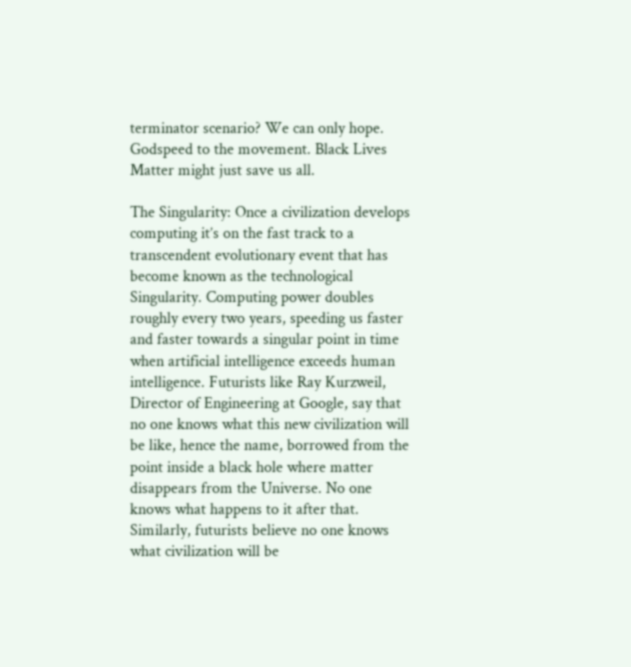terminator scenario? We can only hope. Godspeed to the movement. Black Lives Matter might just save us all.

The Singularity: Once a civilization develops computing it’s on the fast track to a transcendent evolutionary event that has become known as the technological Singularity. Computing power doubles roughly every two years, speeding us faster and faster towards a singular point in time when artificial intelligence exceeds human intelligence. Futurists like Ray Kurzweil, Director of Engineering at Google, say that no one knows what this new civilization will be like, hence the name, borrowed from the point inside a black hole where matter disappears from the Universe. No one knows what happens to it after that. Similarly, futurists believe no one knows what civilization will be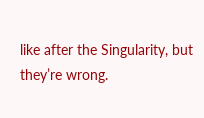like after the Singularity, but they’re wrong.